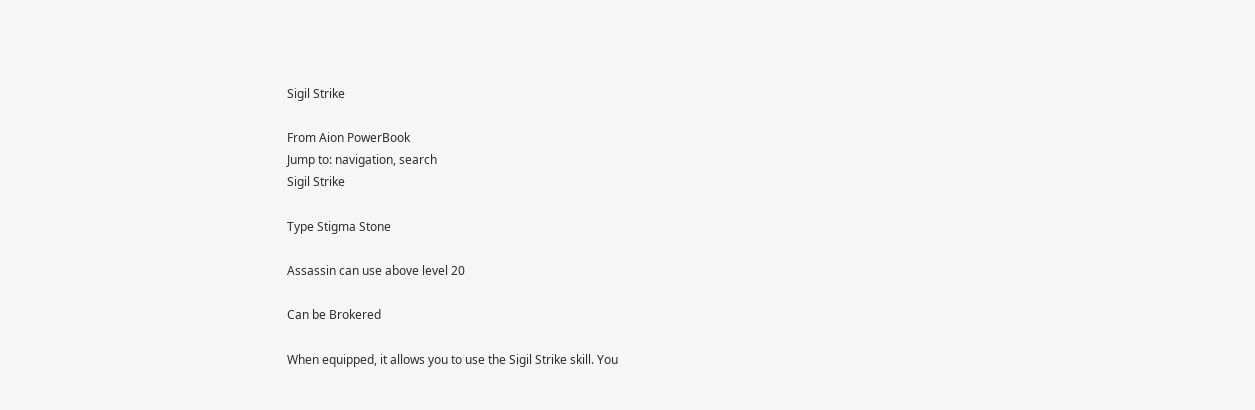Sigil Strike

From Aion PowerBook
Jump to: navigation, search
Sigil Strike

Type Stigma Stone

Assassin can use above level 20

Can be Brokered

When equipped, it allows you to use the Sigil Strike skill. You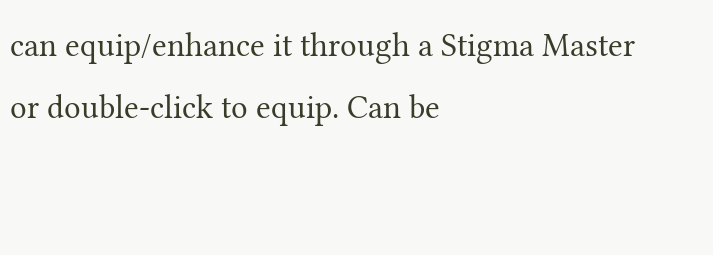can equip/enhance it through a Stigma Master or double-click to equip. Can be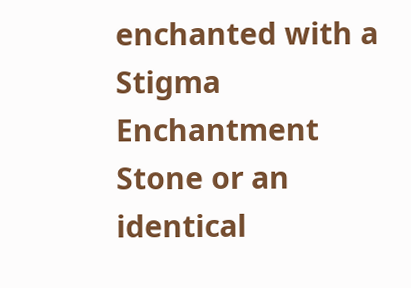enchanted with a Stigma Enchantment Stone or an identical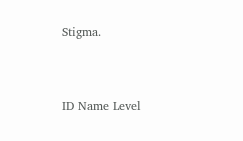Stigma.


ID Name Level